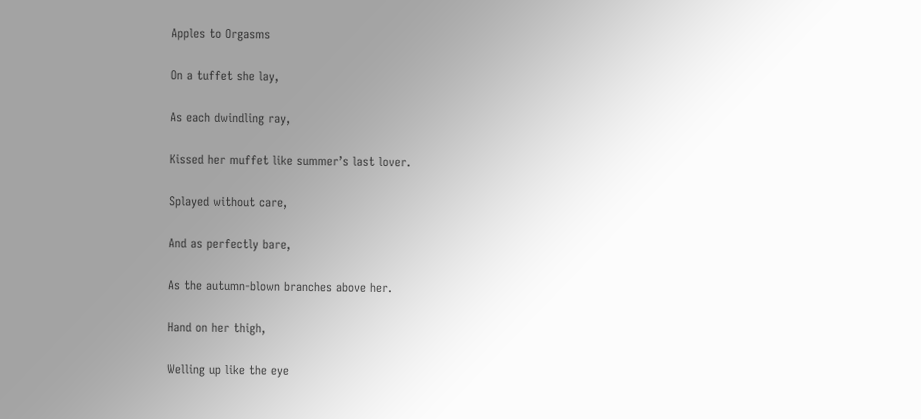Apples to Orgasms

On a tuffet she lay,

As each dwindling ray,

Kissed her muffet like summer’s last lover.

Splayed without care,

And as perfectly bare,

As the autumn-blown branches above her.

Hand on her thigh,

Welling up like the eye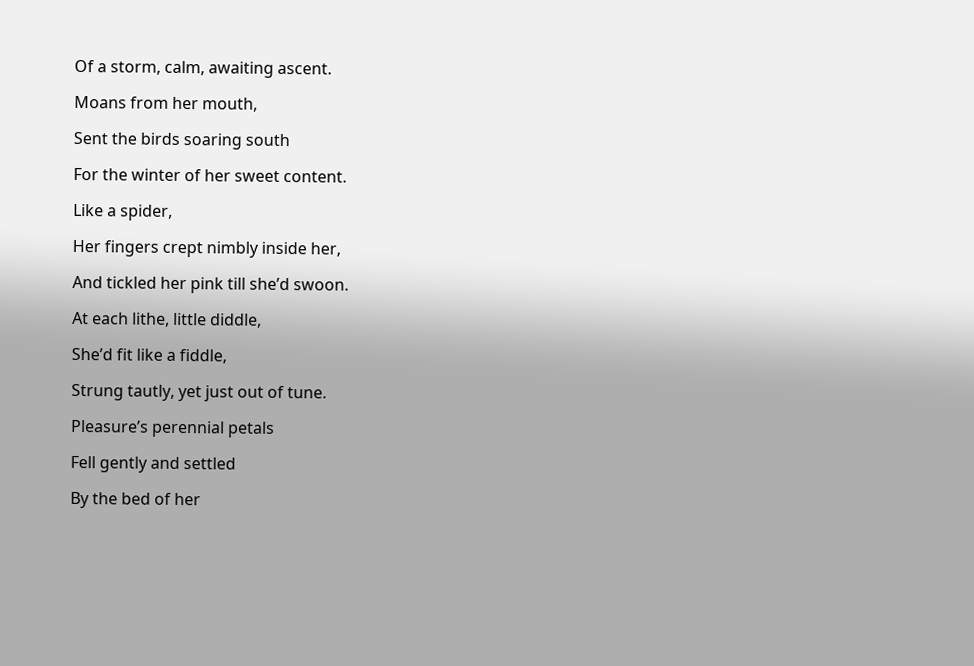Of a storm, calm, awaiting ascent.

Moans from her mouth,

Sent the birds soaring south

For the winter of her sweet content.

Like a spider,

Her fingers crept nimbly inside her,

And tickled her pink till she’d swoon.

At each lithe, little diddle,

She’d fit like a fiddle,

Strung tautly, yet just out of tune.

Pleasure’s perennial petals

Fell gently and settled

By the bed of her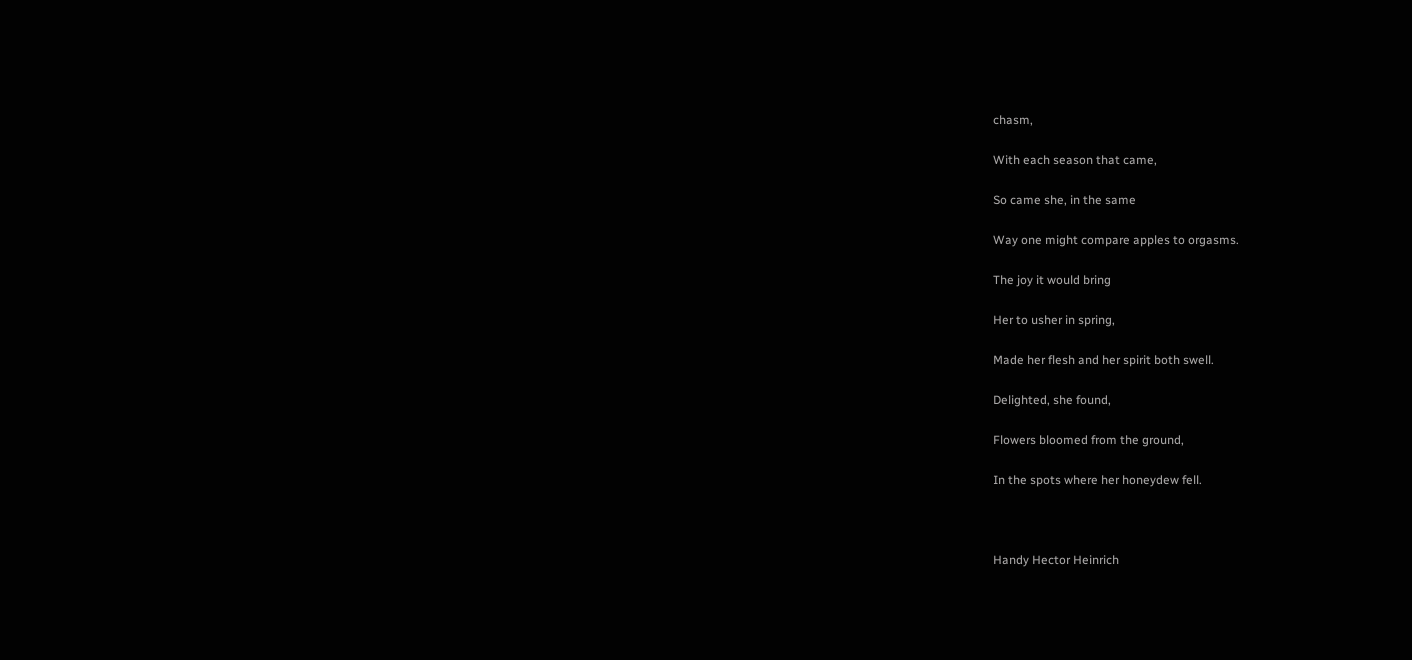chasm,

With each season that came,

So came she, in the same

Way one might compare apples to orgasms.

The joy it would bring

Her to usher in spring,

Made her flesh and her spirit both swell.

Delighted, she found,

Flowers bloomed from the ground,

In the spots where her honeydew fell.



Handy Hector Heinrich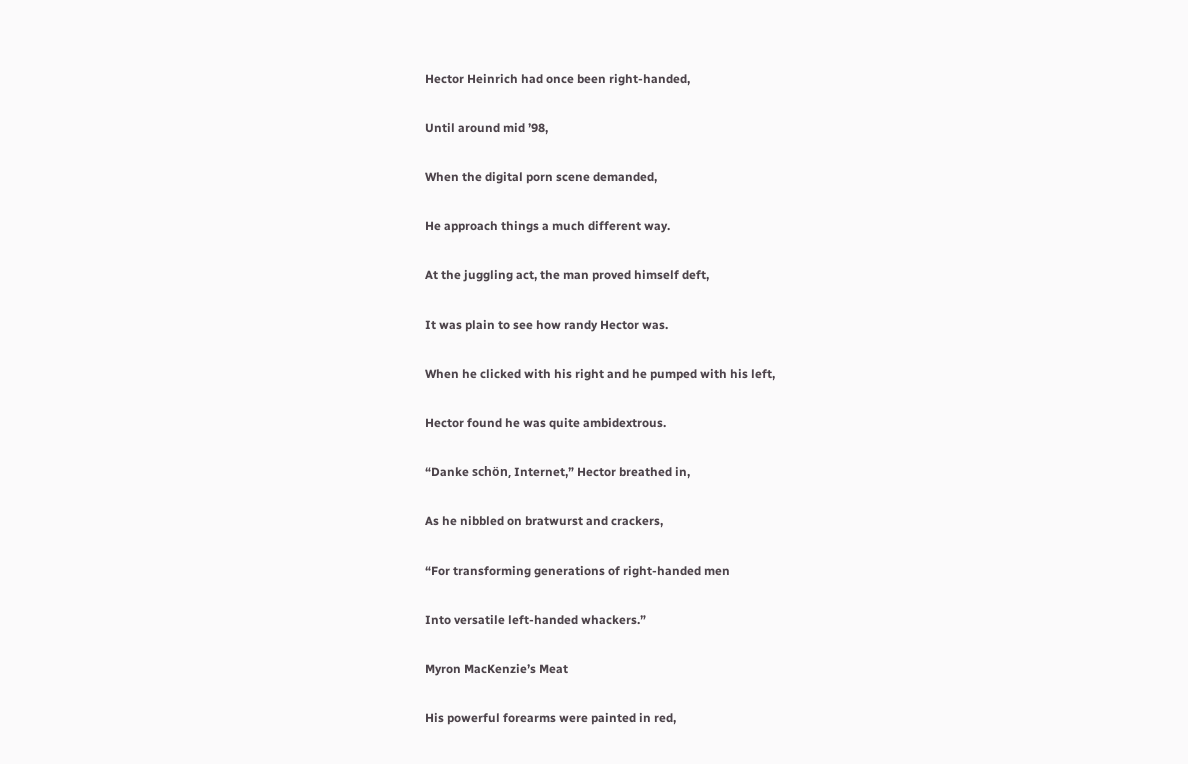Hector Heinrich had once been right-handed,

Until around mid ’98,

When the digital porn scene demanded,

He approach things a much different way.

At the juggling act, the man proved himself deft,

It was plain to see how randy Hector was.

When he clicked with his right and he pumped with his left,

Hector found he was quite ambidextrous.

“Danke schön, Internet,” Hector breathed in,

As he nibbled on bratwurst and crackers,

“For transforming generations of right-handed men

Into versatile left-handed whackers.”

Myron MacKenzie’s Meat

His powerful forearms were painted in red,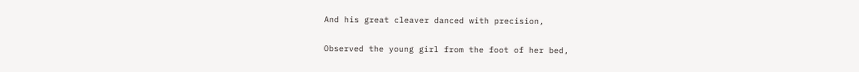And his great cleaver danced with precision,

Observed the young girl from the foot of her bed,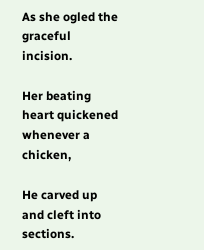As she ogled the graceful incision.

Her beating heart quickened whenever a chicken,

He carved up and cleft into sections.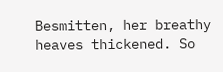Besmitten, her breathy heaves thickened. So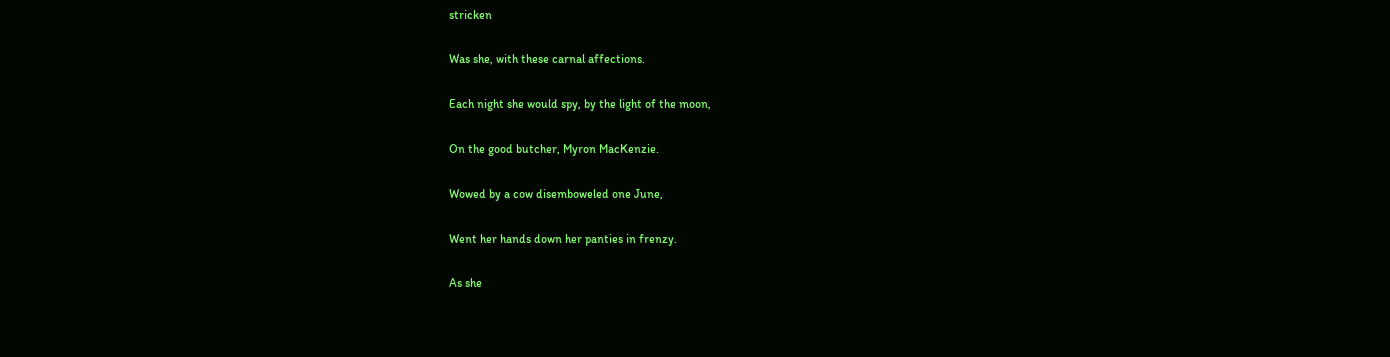stricken

Was she, with these carnal affections.

Each night she would spy, by the light of the moon,

On the good butcher, Myron MacKenzie.

Wowed by a cow disemboweled one June,

Went her hands down her panties in frenzy.

As she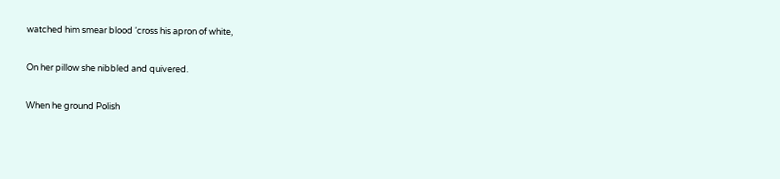watched him smear blood ‘cross his apron of white,

On her pillow she nibbled and quivered.

When he ground Polish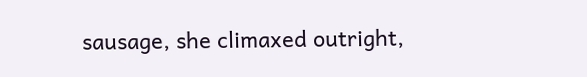sausage, she climaxed outright,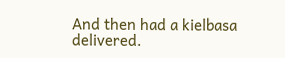And then had a kielbasa delivered.